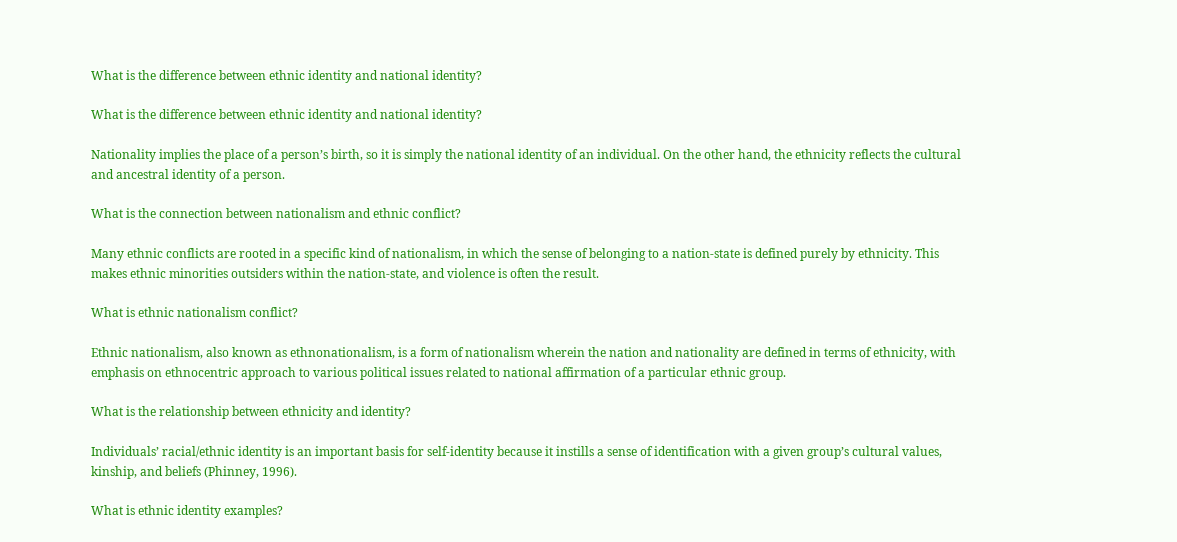What is the difference between ethnic identity and national identity?

What is the difference between ethnic identity and national identity?

Nationality implies the place of a person’s birth, so it is simply the national identity of an individual. On the other hand, the ethnicity reflects the cultural and ancestral identity of a person.

What is the connection between nationalism and ethnic conflict?

Many ethnic conflicts are rooted in a specific kind of nationalism, in which the sense of belonging to a nation-state is defined purely by ethnicity. This makes ethnic minorities outsiders within the nation-state, and violence is often the result.

What is ethnic nationalism conflict?

Ethnic nationalism, also known as ethnonationalism, is a form of nationalism wherein the nation and nationality are defined in terms of ethnicity, with emphasis on ethnocentric approach to various political issues related to national affirmation of a particular ethnic group.

What is the relationship between ethnicity and identity?

Individuals’ racial/ethnic identity is an important basis for self-identity because it instills a sense of identification with a given group’s cultural values, kinship, and beliefs (Phinney, 1996).

What is ethnic identity examples?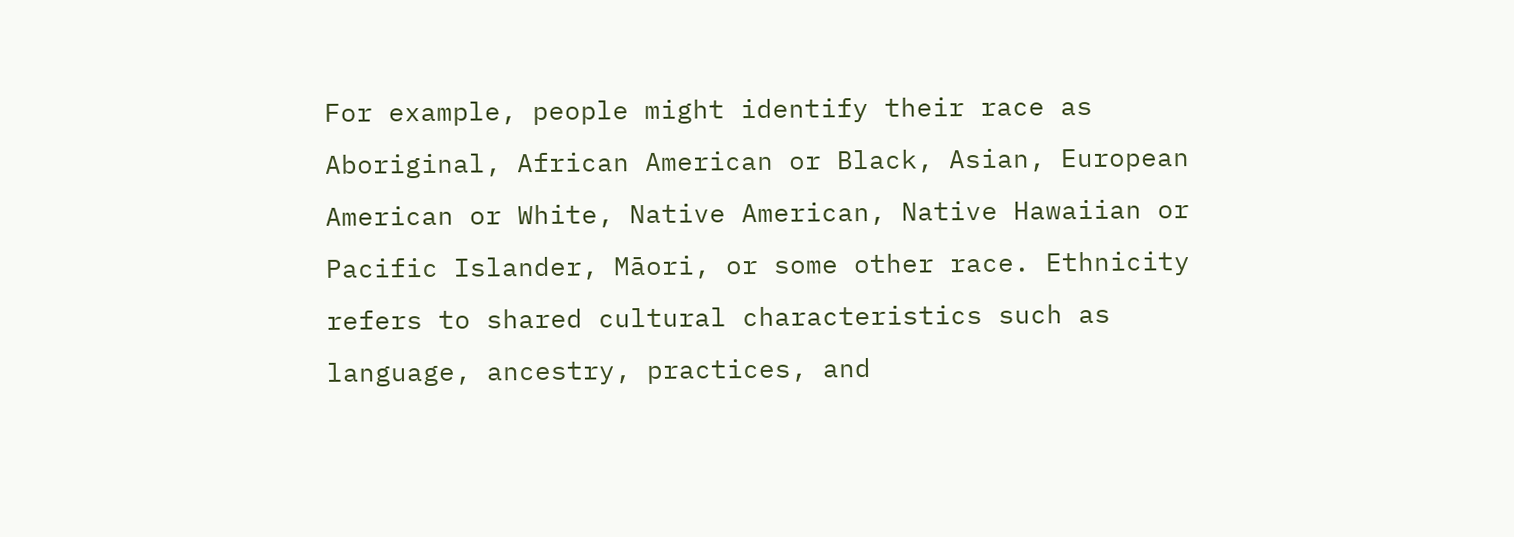For example, people might identify their race as Aboriginal, African American or Black, Asian, European American or White, Native American, Native Hawaiian or Pacific Islander, Māori, or some other race. Ethnicity refers to shared cultural characteristics such as language, ancestry, practices, and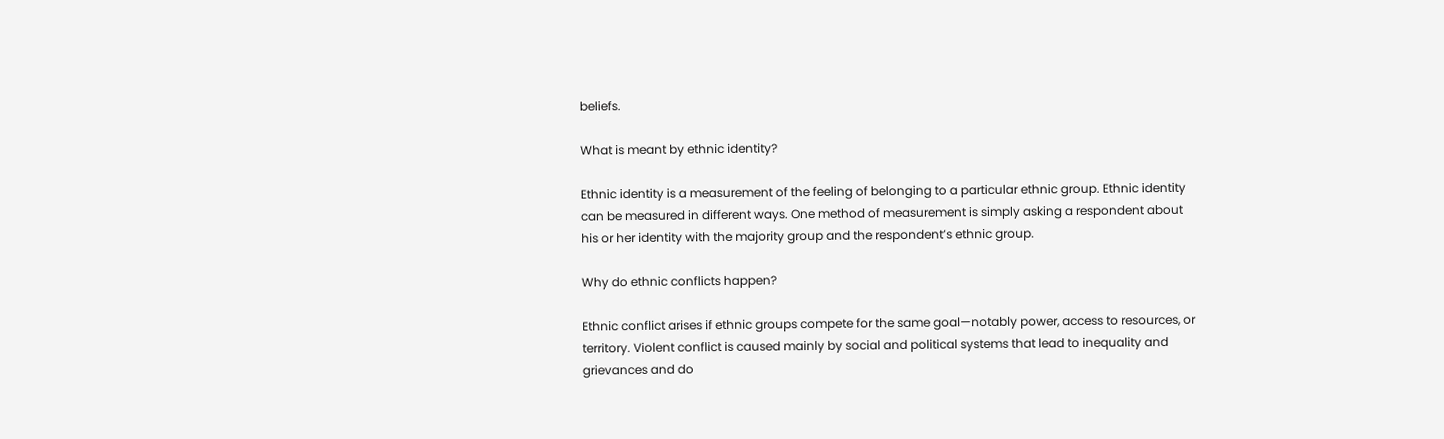beliefs.

What is meant by ethnic identity?

Ethnic identity is a measurement of the feeling of belonging to a particular ethnic group. Ethnic identity can be measured in different ways. One method of measurement is simply asking a respondent about his or her identity with the majority group and the respondent’s ethnic group.

Why do ethnic conflicts happen?

Ethnic conflict arises if ethnic groups compete for the same goal—notably power, access to resources, or territory. Violent conflict is caused mainly by social and political systems that lead to inequality and grievances and do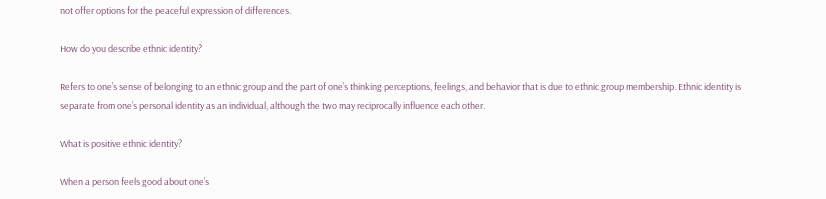not offer options for the peaceful expression of differences.

How do you describe ethnic identity?

Refers to one’s sense of belonging to an ethnic group and the part of one’s thinking perceptions, feelings, and behavior that is due to ethnic group membership. Ethnic identity is separate from one’s personal identity as an individual, although the two may reciprocally influence each other.

What is positive ethnic identity?

When a person feels good about one’s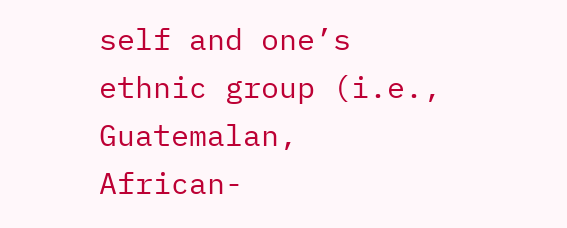self and one’s ethnic group (i.e., Guatemalan, African-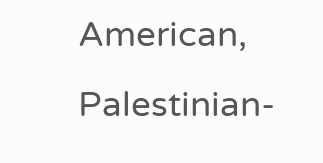American, Palestinian-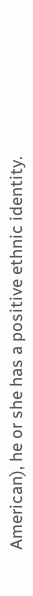American), he or she has a positive ethnic identity.